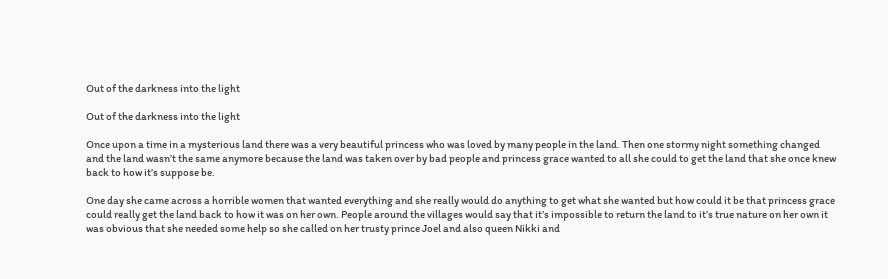Out of the darkness into the light

Out of the darkness into the light

Once upon a time in a mysterious land there was a very beautiful princess who was loved by many people in the land. Then one stormy night something changed and the land wasn’t the same anymore because the land was taken over by bad people and princess grace wanted to all she could to get the land that she once knew back to how it’s suppose be.

One day she came across a horrible women that wanted everything and she really would do anything to get what she wanted but how could it be that princess grace could really get the land back to how it was on her own. People around the villages would say that it’s impossible to return the land to it’s true nature on her own it was obvious that she needed some help so she called on her trusty prince Joel and also queen Nikki and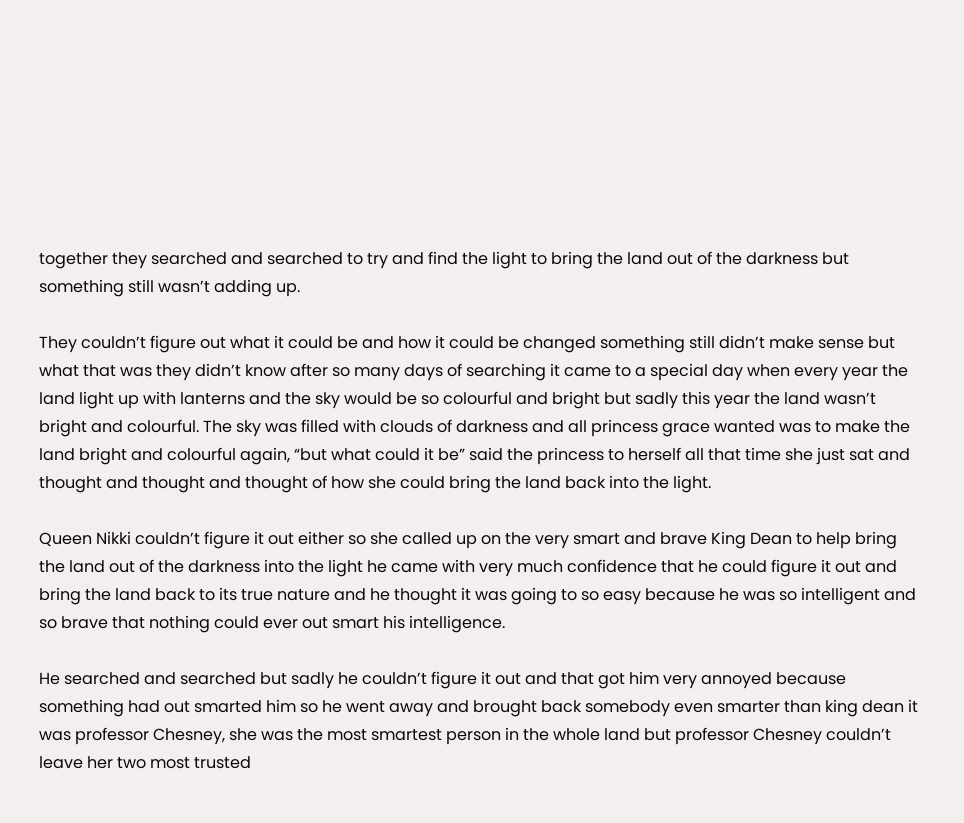together they searched and searched to try and find the light to bring the land out of the darkness but something still wasn’t adding up.

They couldn’t figure out what it could be and how it could be changed something still didn’t make sense but what that was they didn’t know after so many days of searching it came to a special day when every year the land light up with lanterns and the sky would be so colourful and bright but sadly this year the land wasn’t bright and colourful. The sky was filled with clouds of darkness and all princess grace wanted was to make the land bright and colourful again, “but what could it be” said the princess to herself all that time she just sat and thought and thought and thought of how she could bring the land back into the light.

Queen Nikki couldn’t figure it out either so she called up on the very smart and brave King Dean to help bring the land out of the darkness into the light he came with very much confidence that he could figure it out and bring the land back to its true nature and he thought it was going to so easy because he was so intelligent and so brave that nothing could ever out smart his intelligence.

He searched and searched but sadly he couldn’t figure it out and that got him very annoyed because something had out smarted him so he went away and brought back somebody even smarter than king dean it was professor Chesney, she was the most smartest person in the whole land but professor Chesney couldn’t leave her two most trusted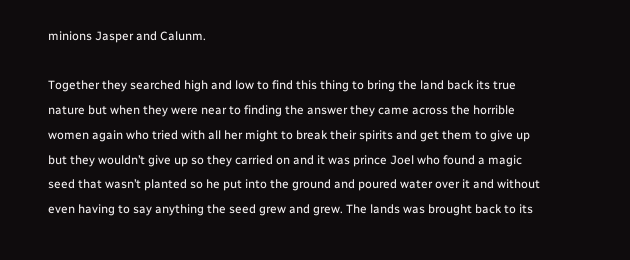minions Jasper and Calunm.

Together they searched high and low to find this thing to bring the land back its true nature but when they were near to finding the answer they came across the horrible women again who tried with all her might to break their spirits and get them to give up but they wouldn’t give up so they carried on and it was prince Joel who found a magic seed that wasn’t planted so he put into the ground and poured water over it and without even having to say anything the seed grew and grew. The lands was brought back to its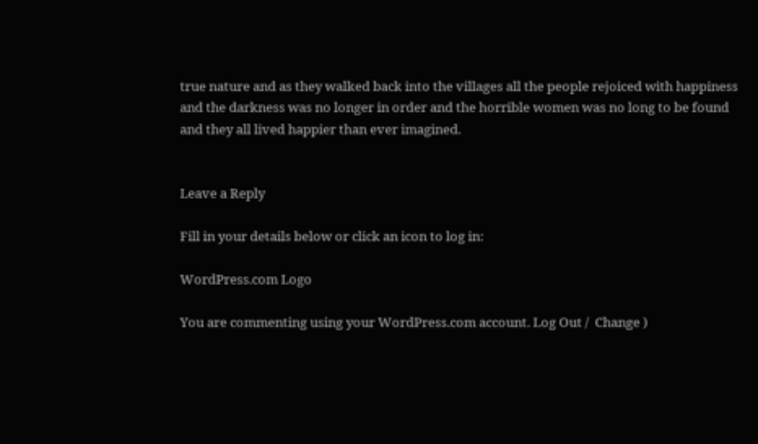true nature and as they walked back into the villages all the people rejoiced with happiness and the darkness was no longer in order and the horrible women was no long to be found and they all lived happier than ever imagined.


Leave a Reply

Fill in your details below or click an icon to log in:

WordPress.com Logo

You are commenting using your WordPress.com account. Log Out /  Change )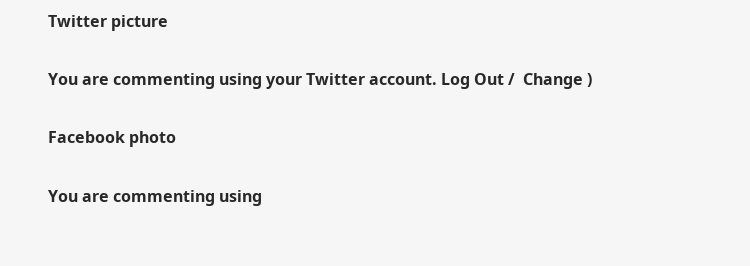Twitter picture

You are commenting using your Twitter account. Log Out /  Change )

Facebook photo

You are commenting using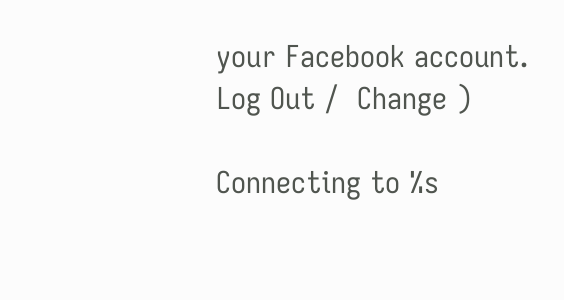your Facebook account. Log Out /  Change )

Connecting to %s